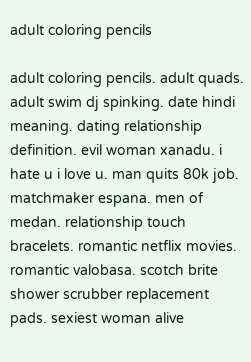adult coloring pencils

adult coloring pencils. adult quads. adult swim dj spinking. date hindi meaning. dating relationship definition. evil woman xanadu. i hate u i love u. man quits 80k job. matchmaker espana. men of medan. relationship touch bracelets. romantic netflix movies. romantic valobasa. scotch brite shower scrubber replacement pads. sexiest woman alive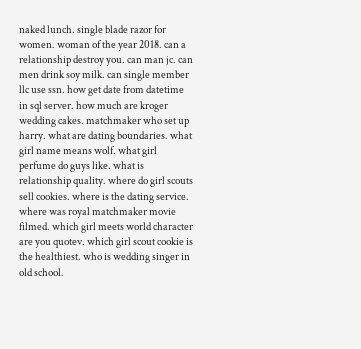naked lunch. single blade razor for women. woman of the year 2018. can a relationship destroy you. can man jc. can men drink soy milk. can single member llc use ssn. how get date from datetime in sql server. how much are kroger wedding cakes. matchmaker who set up harry. what are dating boundaries. what girl name means wolf. what girl perfume do guys like. what is relationship quality. where do girl scouts sell cookies. where is the dating service. where was royal matchmaker movie filmed. which girl meets world character are you quotev. which girl scout cookie is the healthiest. who is wedding singer in old school.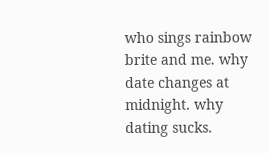who sings rainbow brite and me. why date changes at midnight. why dating sucks.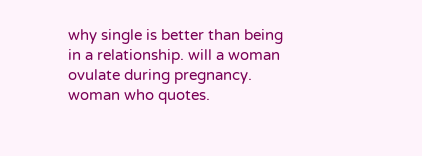why single is better than being in a relationship. will a woman ovulate during pregnancy. woman who quotes.